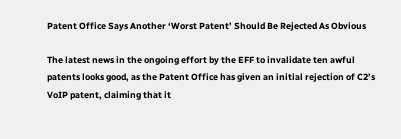Patent Office Says Another ‘Worst Patent’ Should Be Rejected As Obvious

The latest news in the ongoing effort by the EFF to invalidate ten awful patents looks good, as the Patent Office has given an initial rejection of C2’s VoIP patent, claiming that it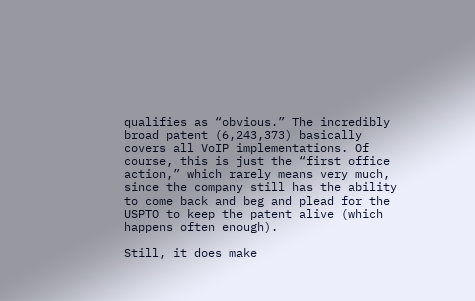qualifies as “obvious.” The incredibly broad patent (6,243,373) basically covers all VoIP implementations. Of course, this is just the “first office action,” which rarely means very much, since the company still has the ability to come back and beg and plead for the USPTO to keep the patent alive (which happens often enough).

Still, it does make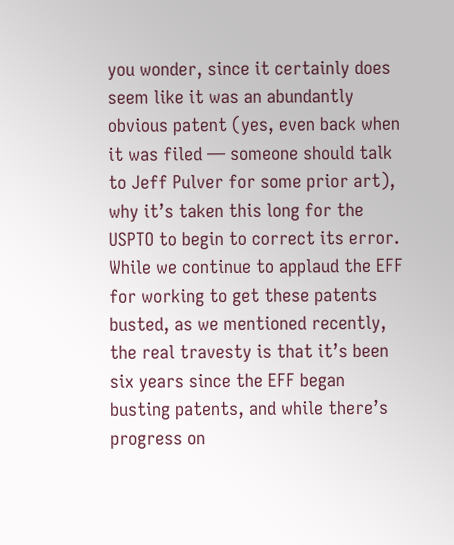you wonder, since it certainly does seem like it was an abundantly obvious patent (yes, even back when it was filed — someone should talk to Jeff Pulver for some prior art), why it’s taken this long for the USPTO to begin to correct its error. While we continue to applaud the EFF for working to get these patents busted, as we mentioned recently, the real travesty is that it’s been six years since the EFF began busting patents, and while there’s progress on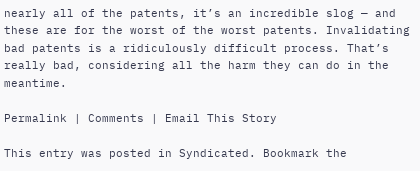nearly all of the patents, it’s an incredible slog — and these are for the worst of the worst patents. Invalidating bad patents is a ridiculously difficult process. That’s really bad, considering all the harm they can do in the meantime.

Permalink | Comments | Email This Story

This entry was posted in Syndicated. Bookmark the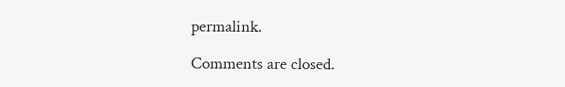permalink.

Comments are closed.